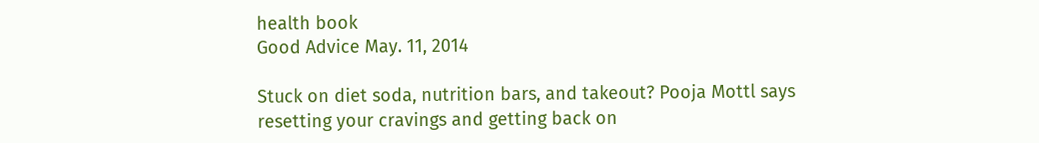health book
Good Advice May. 11, 2014

Stuck on diet soda, nutrition bars, and takeout? Pooja Mottl says resetting your cravings and getting back on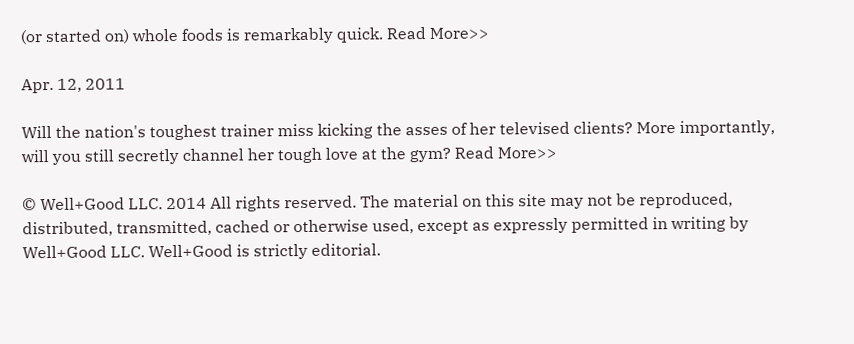(or started on) whole foods is remarkably quick. Read More>>

Apr. 12, 2011

Will the nation's toughest trainer miss kicking the asses of her televised clients? More importantly, will you still secretly channel her tough love at the gym? Read More>>

© Well+Good LLC. 2014 All rights reserved. The material on this site may not be reproduced, distributed, transmitted, cached or otherwise used, except as expressly permitted in writing by Well+Good LLC. Well+Good is strictly editorial.